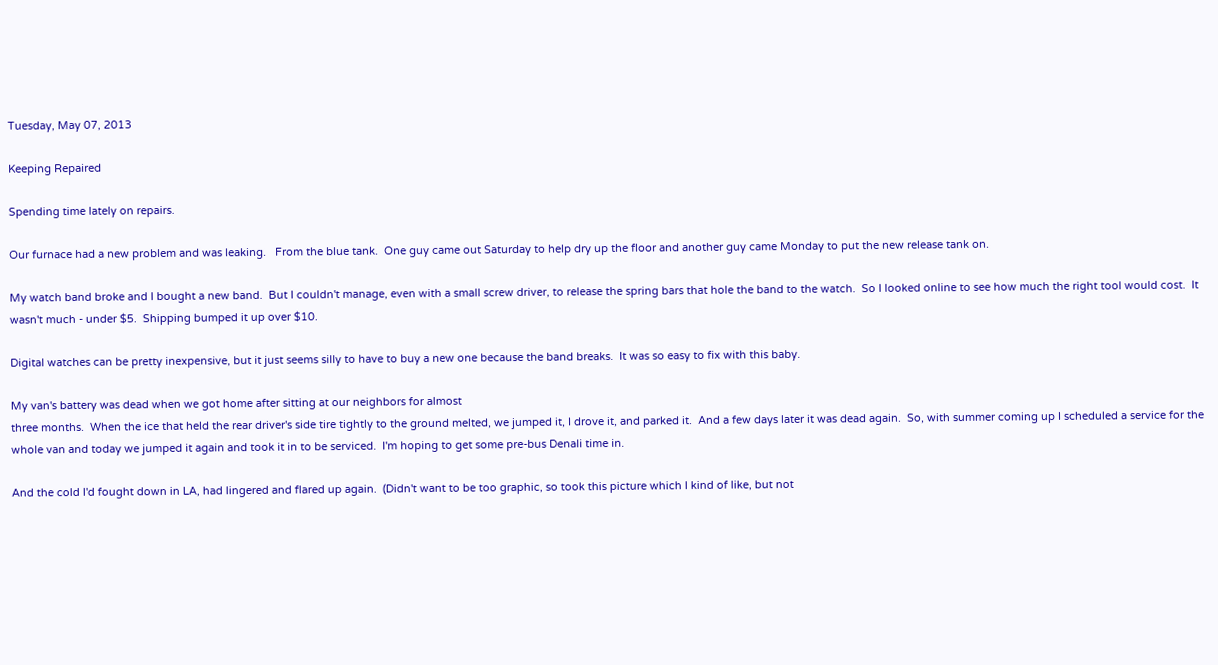Tuesday, May 07, 2013

Keeping Repaired

Spending time lately on repairs.

Our furnace had a new problem and was leaking.   From the blue tank.  One guy came out Saturday to help dry up the floor and another guy came Monday to put the new release tank on.

My watch band broke and I bought a new band.  But I couldn't manage, even with a small screw driver, to release the spring bars that hole the band to the watch.  So I looked online to see how much the right tool would cost.  It wasn't much - under $5.  Shipping bumped it up over $10.

Digital watches can be pretty inexpensive, but it just seems silly to have to buy a new one because the band breaks.  It was so easy to fix with this baby.

My van's battery was dead when we got home after sitting at our neighbors for almost
three months.  When the ice that held the rear driver's side tire tightly to the ground melted, we jumped it, I drove it, and parked it.  And a few days later it was dead again.  So, with summer coming up I scheduled a service for the whole van and today we jumped it again and took it in to be serviced.  I'm hoping to get some pre-bus Denali time in.

And the cold I'd fought down in LA, had lingered and flared up again.  (Didn't want to be too graphic, so took this picture which I kind of like, but not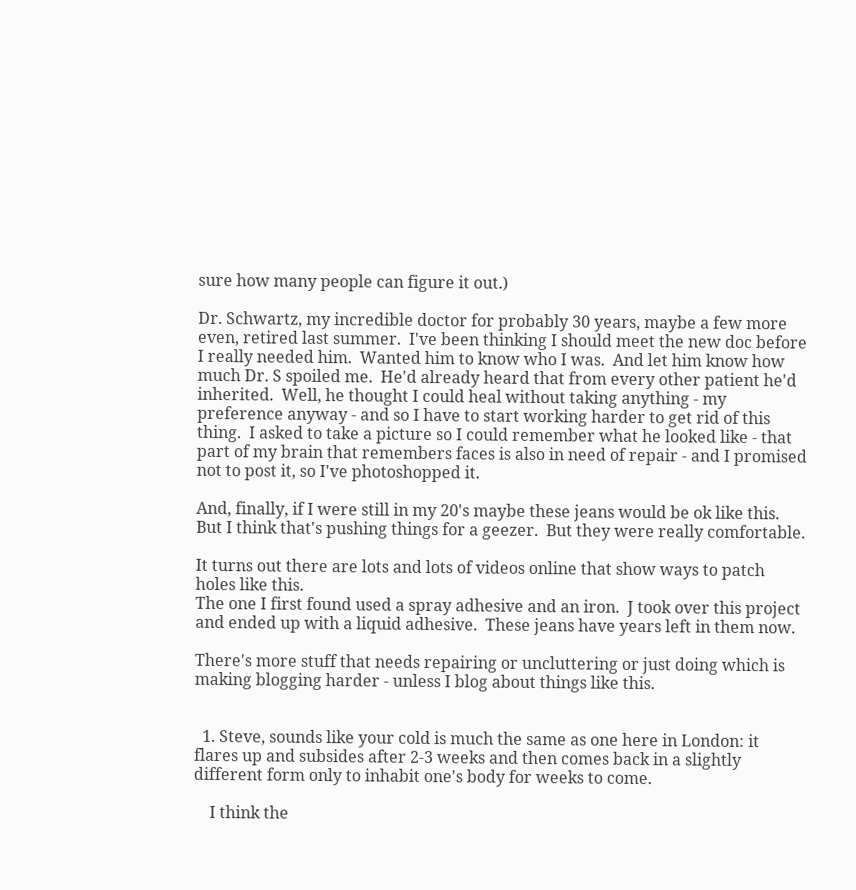sure how many people can figure it out.)

Dr. Schwartz, my incredible doctor for probably 30 years, maybe a few more even, retired last summer.  I've been thinking I should meet the new doc before I really needed him.  Wanted him to know who I was.  And let him know how much Dr. S spoiled me.  He'd already heard that from every other patient he'd inherited.  Well, he thought I could heal without taking anything - my preference anyway - and so I have to start working harder to get rid of this thing.  I asked to take a picture so I could remember what he looked like - that part of my brain that remembers faces is also in need of repair - and I promised not to post it, so I've photoshopped it.

And, finally, if I were still in my 20's maybe these jeans would be ok like this.  But I think that's pushing things for a geezer.  But they were really comfortable.

It turns out there are lots and lots of videos online that show ways to patch holes like this.
The one I first found used a spray adhesive and an iron.  J took over this project and ended up with a liquid adhesive.  These jeans have years left in them now.

There's more stuff that needs repairing or uncluttering or just doing which is making blogging harder - unless I blog about things like this.


  1. Steve, sounds like your cold is much the same as one here in London: it flares up and subsides after 2-3 weeks and then comes back in a slightly different form only to inhabit one's body for weeks to come.

    I think the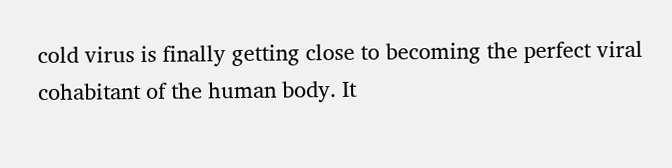cold virus is finally getting close to becoming the perfect viral cohabitant of the human body. It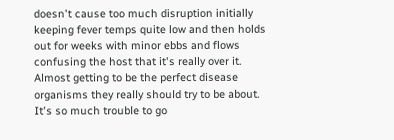doesn't cause too much disruption initially keeping fever temps quite low and then holds out for weeks with minor ebbs and flows confusing the host that it's really over it. Almost getting to be the perfect disease organisms they really should try to be about. It's so much trouble to go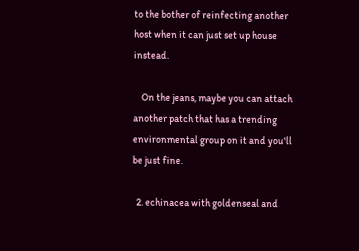to the bother of reinfecting another host when it can just set up house instead.

    On the jeans, maybe you can attach another patch that has a trending environmental group on it and you'll be just fine.

  2. echinacea with goldenseal and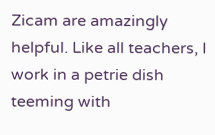Zicam are amazingly helpful. Like all teachers, I work in a petrie dish teeming with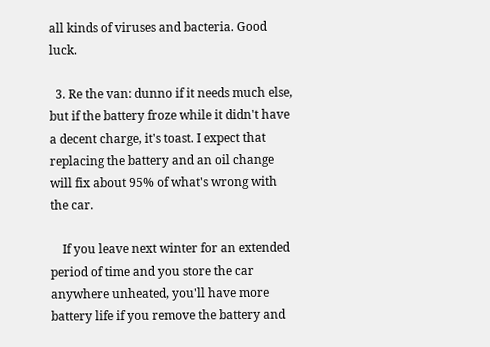all kinds of viruses and bacteria. Good luck.

  3. Re the van: dunno if it needs much else, but if the battery froze while it didn't have a decent charge, it's toast. I expect that replacing the battery and an oil change will fix about 95% of what's wrong with the car.

    If you leave next winter for an extended period of time and you store the car anywhere unheated, you'll have more battery life if you remove the battery and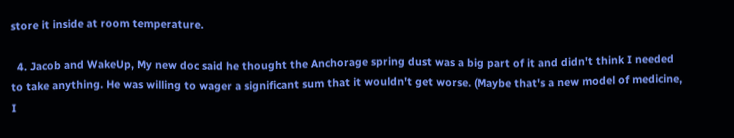store it inside at room temperature.

  4. Jacob and WakeUp, My new doc said he thought the Anchorage spring dust was a big part of it and didn't think I needed to take anything. He was willing to wager a significant sum that it wouldn't get worse. (Maybe that's a new model of medicine, I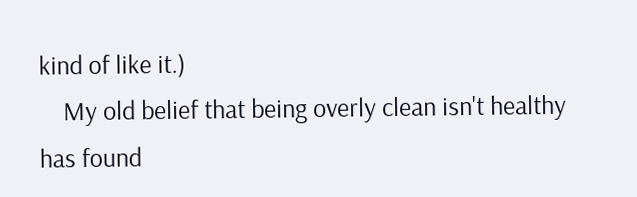kind of like it.)
    My old belief that being overly clean isn't healthy has found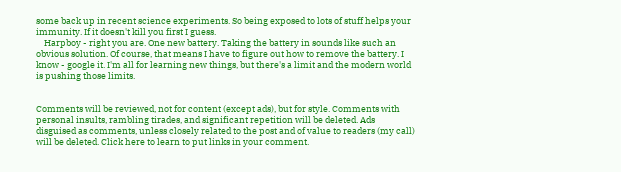some back up in recent science experiments. So being exposed to lots of stuff helps your immunity. If it doesn't kill you first I guess.
    Harpboy - right you are. One new battery. Taking the battery in sounds like such an obvious solution. Of course, that means I have to figure out how to remove the battery. I know - google it. I'm all for learning new things, but there's a limit and the modern world is pushing those limits.


Comments will be reviewed, not for content (except ads), but for style. Comments with personal insults, rambling tirades, and significant repetition will be deleted. Ads disguised as comments, unless closely related to the post and of value to readers (my call) will be deleted. Click here to learn to put links in your comment.